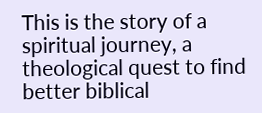This is the story of a spiritual journey, a theological quest to find better biblical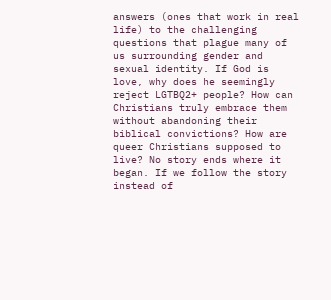answers (ones that work in real life) to the challenging questions that plague many of us surrounding gender and sexual identity. If God is love, why does he seemingly reject LGTBQ2+ people? How can Christians truly embrace them without abandoning their biblical convictions? How are queer Christians supposed to live? No story ends where it began. If we follow the story instead of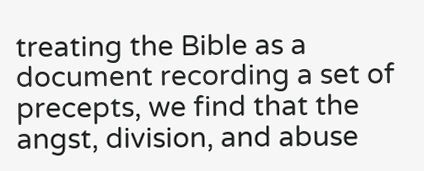treating the Bible as a document recording a set of precepts, we find that the angst, division, and abuse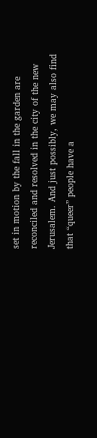set in motion by the fall in the garden are reconciled and resolved in the city of the new Jerusalem. And just possibly, we may also find that “queer” people have a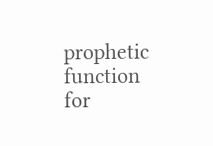prophetic function for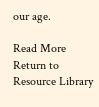our age.

Read More
Return to Resource Library